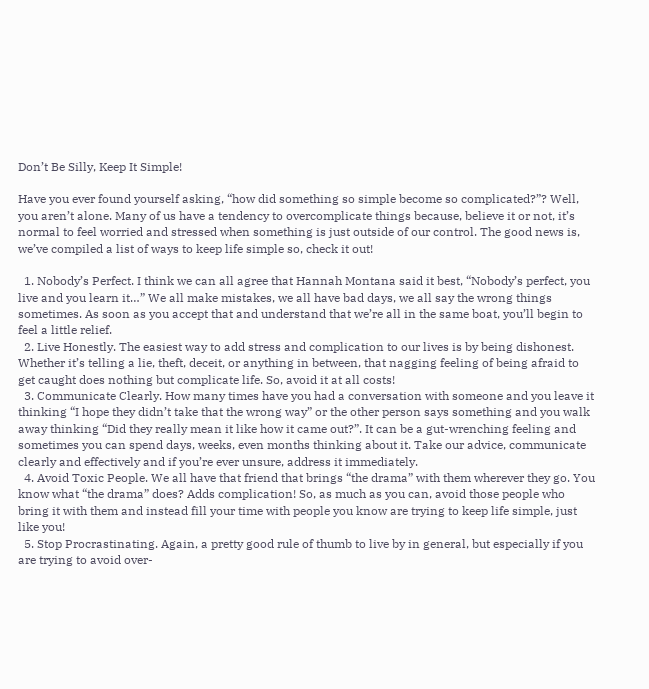Don’t Be Silly, Keep It Simple!

Have you ever found yourself asking, “how did something so simple become so complicated?”? Well, you aren’t alone. Many of us have a tendency to overcomplicate things because, believe it or not, it’s normal to feel worried and stressed when something is just outside of our control. The good news is, we’ve compiled a list of ways to keep life simple so, check it out!

  1. Nobody’s Perfect. I think we can all agree that Hannah Montana said it best, “Nobody’s perfect, you live and you learn it…” We all make mistakes, we all have bad days, we all say the wrong things sometimes. As soon as you accept that and understand that we’re all in the same boat, you’ll begin to feel a little relief.
  2. Live Honestly. The easiest way to add stress and complication to our lives is by being dishonest. Whether it’s telling a lie, theft, deceit, or anything in between, that nagging feeling of being afraid to get caught does nothing but complicate life. So, avoid it at all costs!
  3. Communicate Clearly. How many times have you had a conversation with someone and you leave it thinking “I hope they didn’t take that the wrong way” or the other person says something and you walk away thinking “Did they really mean it like how it came out?”. It can be a gut-wrenching feeling and sometimes you can spend days, weeks, even months thinking about it. Take our advice, communicate clearly and effectively and if you’re ever unsure, address it immediately.
  4. Avoid Toxic People. We all have that friend that brings “the drama” with them wherever they go. You know what “the drama” does? Adds complication! So, as much as you can, avoid those people who bring it with them and instead fill your time with people you know are trying to keep life simple, just like you!
  5. Stop Procrastinating. Again, a pretty good rule of thumb to live by in general, but especially if you are trying to avoid over-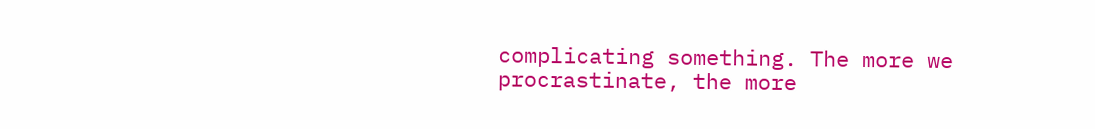complicating something. The more we procrastinate, the more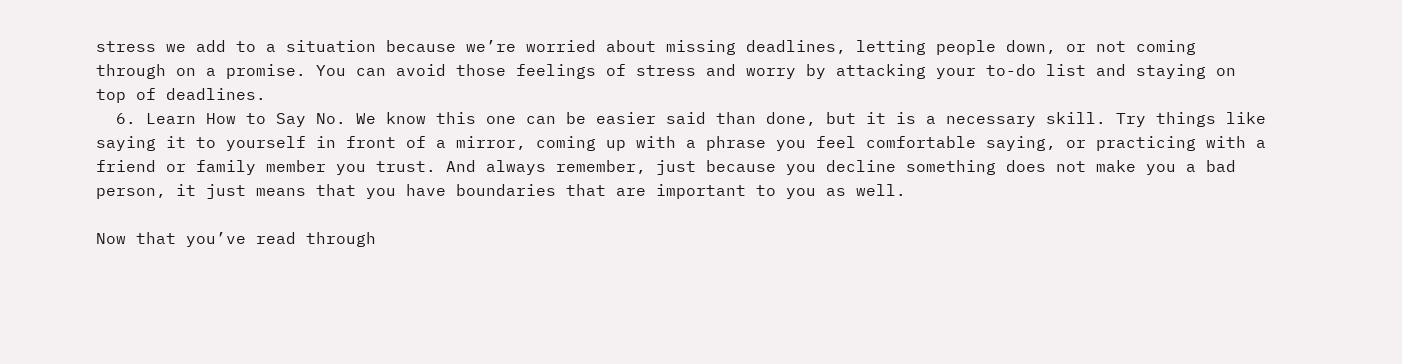stress we add to a situation because we’re worried about missing deadlines, letting people down, or not coming through on a promise. You can avoid those feelings of stress and worry by attacking your to-do list and staying on top of deadlines.
  6. Learn How to Say No. We know this one can be easier said than done, but it is a necessary skill. Try things like saying it to yourself in front of a mirror, coming up with a phrase you feel comfortable saying, or practicing with a friend or family member you trust. And always remember, just because you decline something does not make you a bad person, it just means that you have boundaries that are important to you as well.

Now that you’ve read through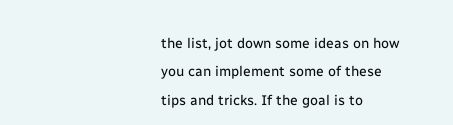the list, jot down some ideas on how you can implement some of these tips and tricks. If the goal is to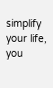simplify your life, you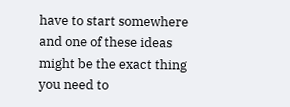have to start somewhere and one of these ideas might be the exact thing you need to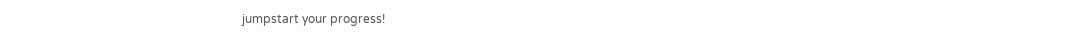jumpstart your progress!